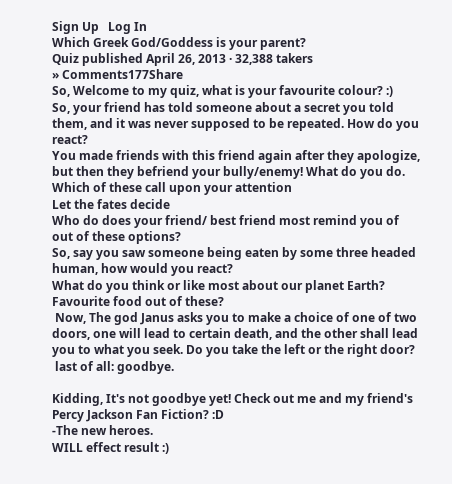Sign Up   Log In
Which Greek God/Goddess is your parent?
Quiz published April 26, 2013 · 32,388 takers
» Comments177Share
So, Welcome to my quiz, what is your favourite colour? :)
So, your friend has told someone about a secret you told them, and it was never supposed to be repeated. How do you react?
You made friends with this friend again after they apologize, but then they befriend your bully/enemy! What do you do.
Which of these call upon your attention
Let the fates decide
Who do does your friend/ best friend most remind you of out of these options?
So, say you saw someone being eaten by some three headed human, how would you react?
What do you think or like most about our planet Earth?
Favourite food out of these?
 Now, The god Janus asks you to make a choice of one of two doors, one will lead to certain death, and the other shall lead you to what you seek. Do you take the left or the right door?
 last of all: goodbye.

Kidding, It's not goodbye yet! Check out me and my friend's Percy Jackson Fan Fiction? :D
-The new heroes.
WILL effect result :)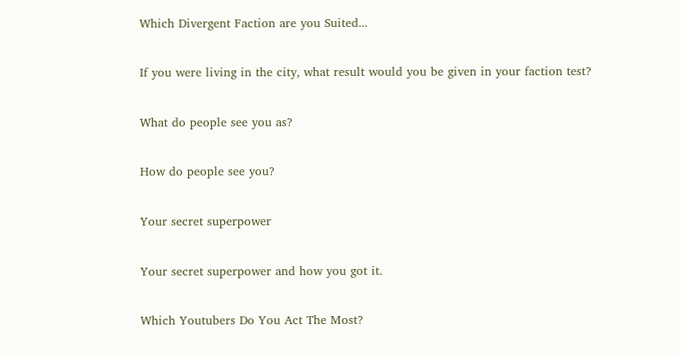Which Divergent Faction are you Suited...

If you were living in the city, what result would you be given in your faction test?

What do people see you as?

How do people see you?

Your secret superpower

Your secret superpower and how you got it.

Which Youtubers Do You Act The Most?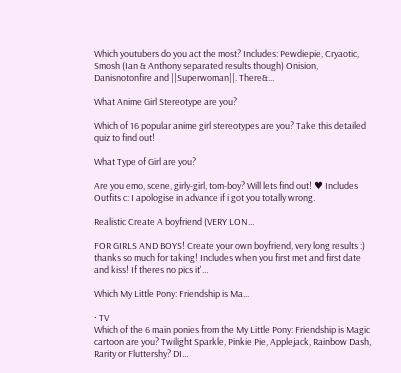Which youtubers do you act the most? Includes: Pewdiepie, Cryaotic, Smosh (Ian & Anthony separated results though) Onision, Danisnotonfire and ||Superwoman||. There&...

What Anime Girl Stereotype are you?

Which of 16 popular anime girl stereotypes are you? Take this detailed quiz to find out!

What Type of Girl are you?

Are you emo, scene, girly-girl, tom-boy? Will lets find out! ♥ Includes Outfits c: I apologise in advance if i got you totally wrong.

Realistic Create A boyfriend (VERY LON...

FOR GIRLS AND BOYS! Create your own boyfriend, very long results :) thanks so much for taking! Includes when you first met and first date and kiss! If theres no pics it'...

Which My Little Pony: Friendship is Ma...

· TV
Which of the 6 main ponies from the My Little Pony: Friendship is Magic cartoon are you? Twilight Sparkle, Pinkie Pie, Applejack, Rainbow Dash, Rarity or Fluttershy? DI...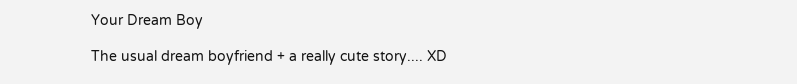Your Dream Boy

The usual dream boyfriend + a really cute story.... XD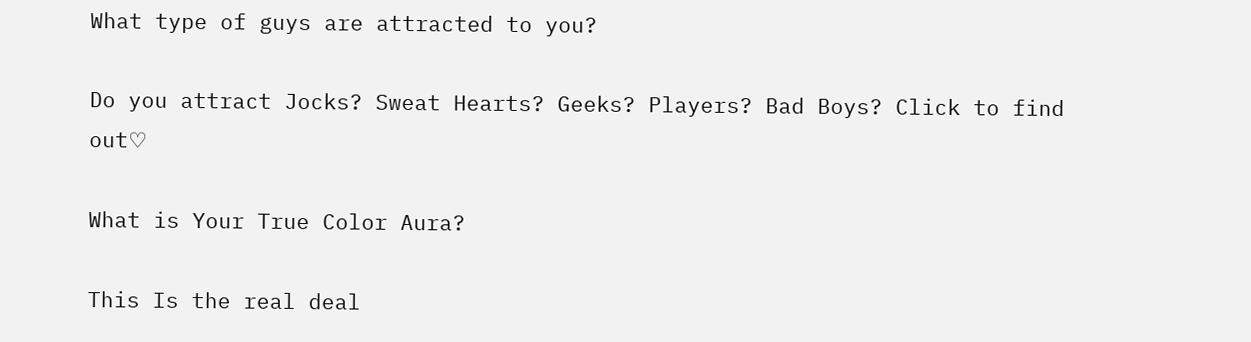What type of guys are attracted to you?

Do you attract Jocks? Sweat Hearts? Geeks? Players? Bad Boys? Click to find out♡

What is Your True Color Aura?

This Is the real deal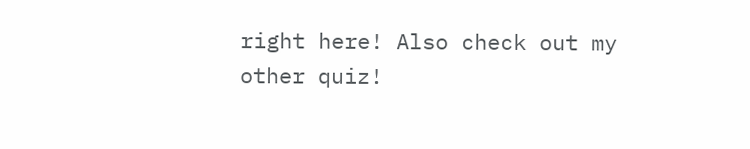right here! Also check out my other quiz!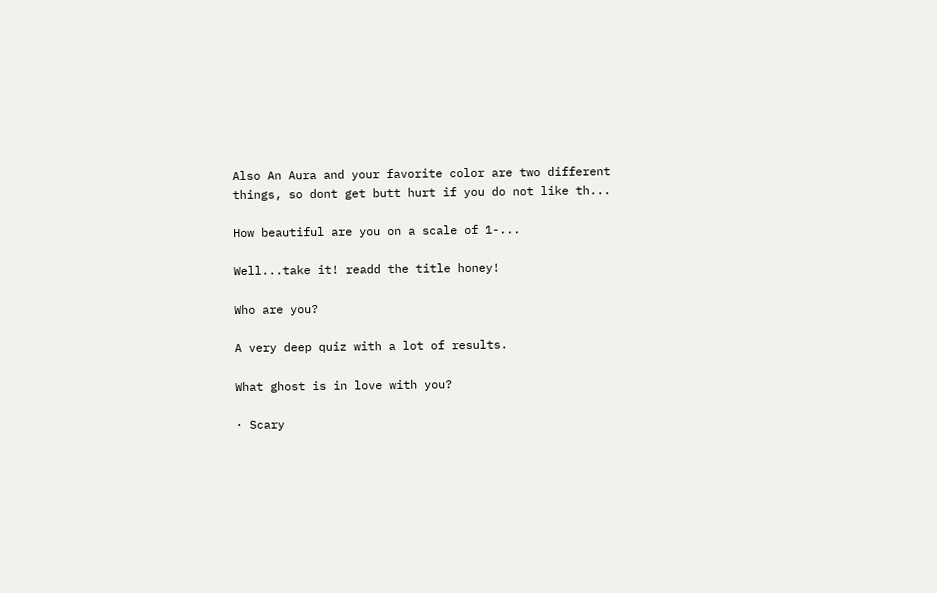Also An Aura and your favorite color are two different things, so dont get butt hurt if you do not like th...

How beautiful are you on a scale of 1-...

Well...take it! readd the title honey!

Who are you?

A very deep quiz with a lot of results.

What ghost is in love with you?

· Scary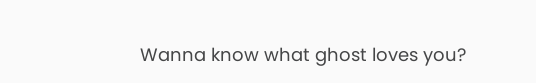Wanna know what ghost loves you?